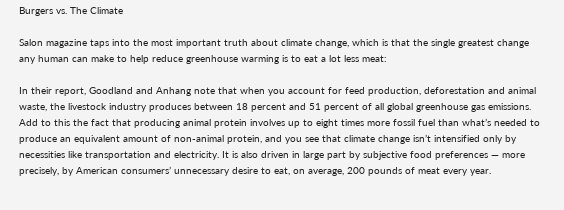Burgers vs. The Climate

Salon magazine taps into the most important truth about climate change, which is that the single greatest change any human can make to help reduce greenhouse warming is to eat a lot less meat:

In their report, Goodland and Anhang note that when you account for feed production, deforestation and animal waste, the livestock industry produces between 18 percent and 51 percent of all global greenhouse gas emissions. Add to this the fact that producing animal protein involves up to eight times more fossil fuel than what’s needed to produce an equivalent amount of non-animal protein, and you see that climate change isn’t intensified only by necessities like transportation and electricity. It is also driven in large part by subjective food preferences — more precisely, by American consumers’ unnecessary desire to eat, on average, 200 pounds of meat every year.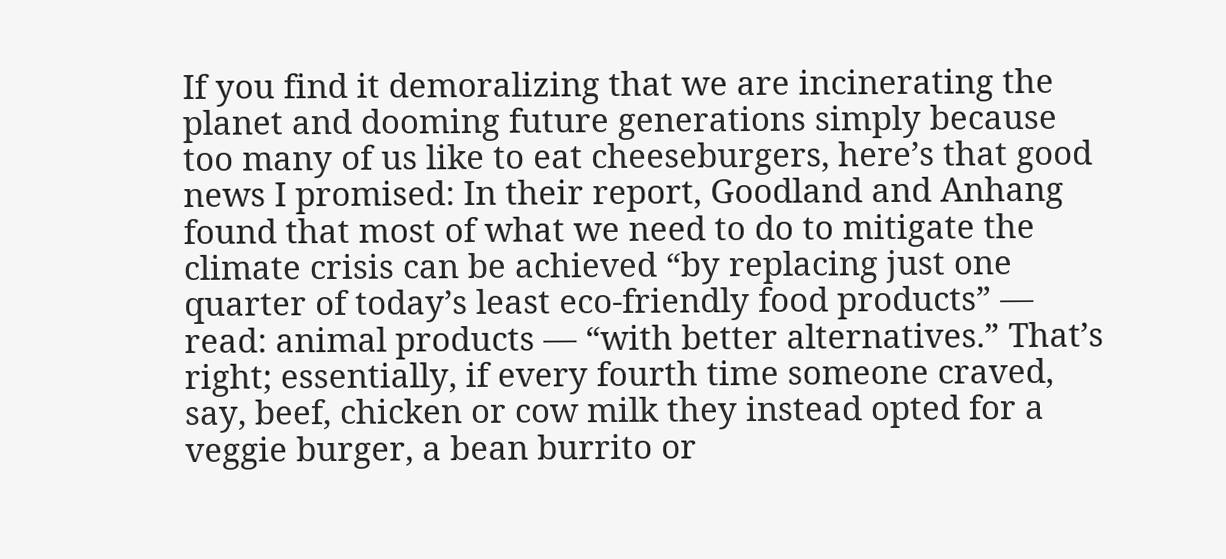If you find it demoralizing that we are incinerating the planet and dooming future generations simply because too many of us like to eat cheeseburgers, here’s that good news I promised: In their report, Goodland and Anhang found that most of what we need to do to mitigate the climate crisis can be achieved “by replacing just one quarter of today’s least eco-friendly food products” — read: animal products — “with better alternatives.” That’s right; essentially, if every fourth time someone craved, say, beef, chicken or cow milk they instead opted for a veggie burger, a bean burrito or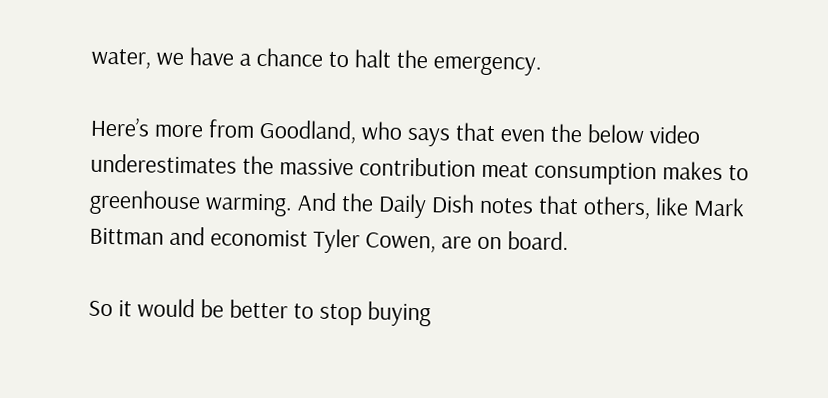water, we have a chance to halt the emergency.

Here’s more from Goodland, who says that even the below video underestimates the massive contribution meat consumption makes to greenhouse warming. And the Daily Dish notes that others, like Mark Bittman and economist Tyler Cowen, are on board.

So it would be better to stop buying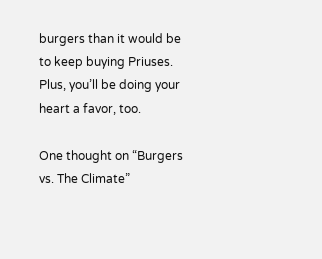burgers than it would be to keep buying Priuses. Plus, you’ll be doing your heart a favor, too.

One thought on “Burgers vs. The Climate”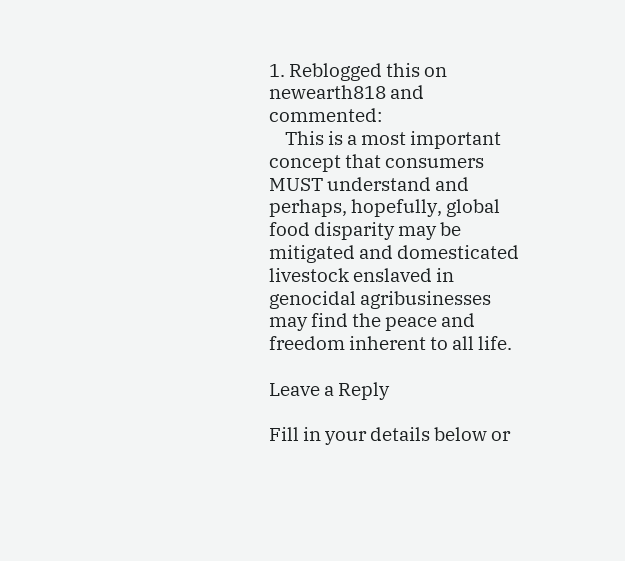1. Reblogged this on newearth818 and commented:
    This is a most important concept that consumers MUST understand and perhaps, hopefully, global food disparity may be mitigated and domesticated livestock enslaved in genocidal agribusinesses may find the peace and freedom inherent to all life.

Leave a Reply

Fill in your details below or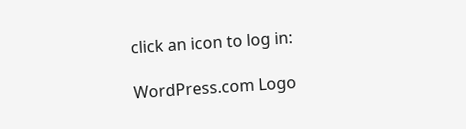click an icon to log in:

WordPress.com Logo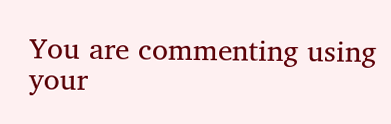You are commenting using your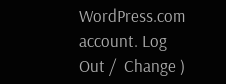WordPress.com account. Log Out /  Change )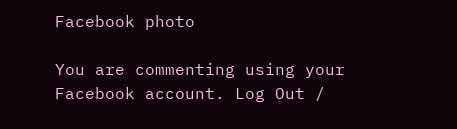Facebook photo

You are commenting using your Facebook account. Log Out /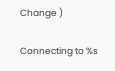Change )

Connecting to %s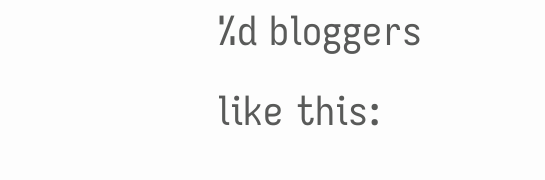%d bloggers like this: